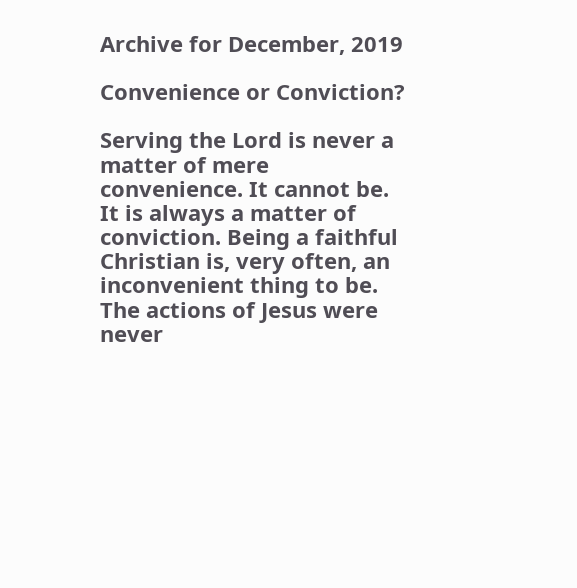Archive for December, 2019

Convenience or Conviction?

Serving the Lord is never a matter of mere convenience. It cannot be. It is always a matter of conviction. Being a faithful Christian is, very often, an inconvenient thing to be. The actions of Jesus were never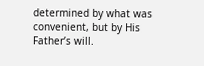determined by what was convenient, but by His Father’s will.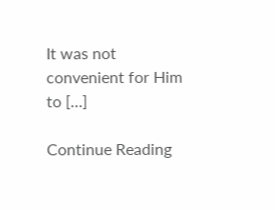It was not convenient for Him to […]

Continue Reading